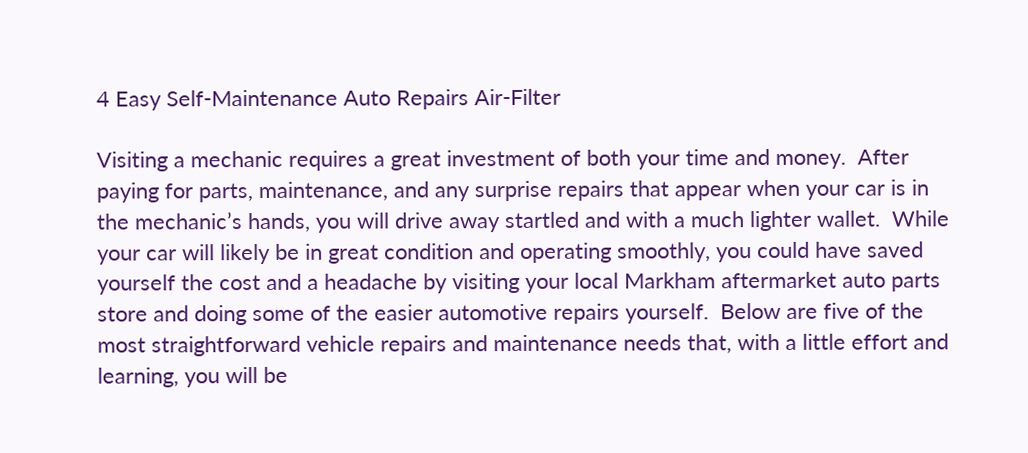4 Easy Self-Maintenance Auto Repairs Air-Filter

Visiting a mechanic requires a great investment of both your time and money.  After paying for parts, maintenance, and any surprise repairs that appear when your car is in the mechanic’s hands, you will drive away startled and with a much lighter wallet.  While your car will likely be in great condition and operating smoothly, you could have saved yourself the cost and a headache by visiting your local Markham aftermarket auto parts store and doing some of the easier automotive repairs yourself.  Below are five of the most straightforward vehicle repairs and maintenance needs that, with a little effort and learning, you will be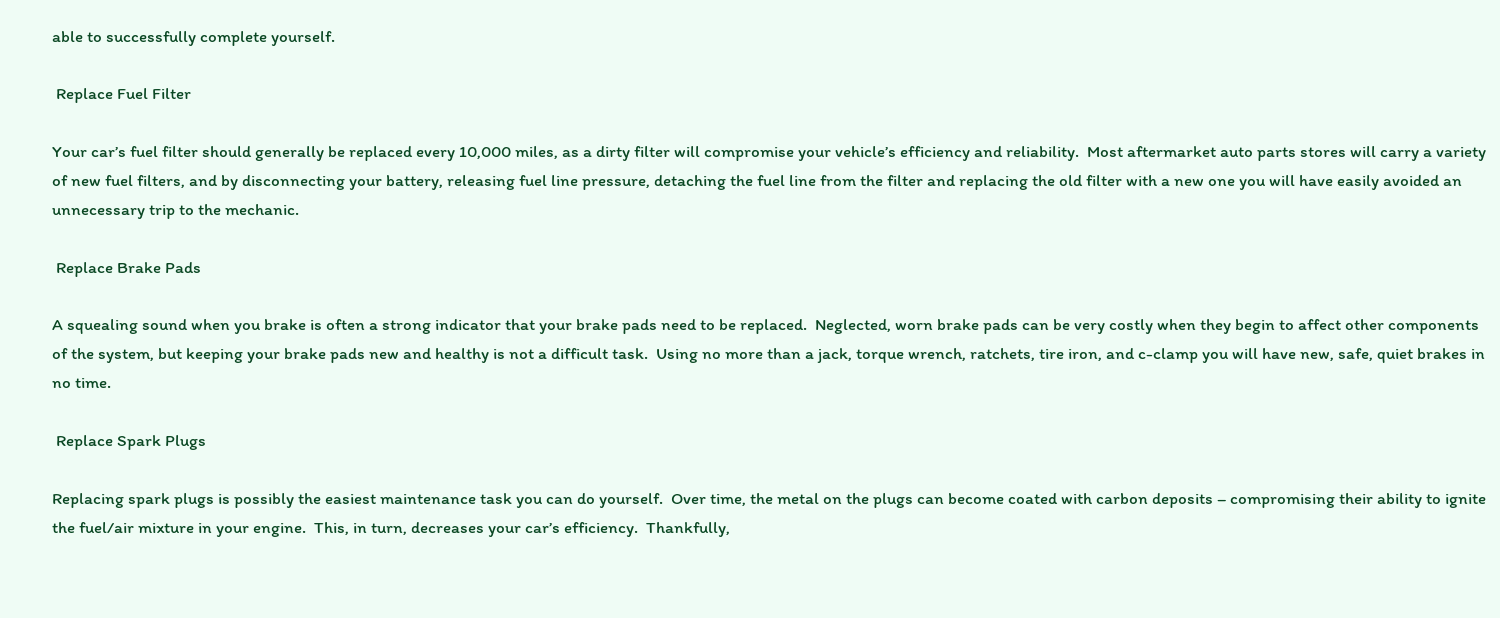able to successfully complete yourself.

 Replace Fuel Filter

Your car’s fuel filter should generally be replaced every 10,000 miles, as a dirty filter will compromise your vehicle’s efficiency and reliability.  Most aftermarket auto parts stores will carry a variety of new fuel filters, and by disconnecting your battery, releasing fuel line pressure, detaching the fuel line from the filter and replacing the old filter with a new one you will have easily avoided an unnecessary trip to the mechanic.

 Replace Brake Pads

A squealing sound when you brake is often a strong indicator that your brake pads need to be replaced.  Neglected, worn brake pads can be very costly when they begin to affect other components of the system, but keeping your brake pads new and healthy is not a difficult task.  Using no more than a jack, torque wrench, ratchets, tire iron, and c-clamp you will have new, safe, quiet brakes in no time.

 Replace Spark Plugs

Replacing spark plugs is possibly the easiest maintenance task you can do yourself.  Over time, the metal on the plugs can become coated with carbon deposits – compromising their ability to ignite the fuel/air mixture in your engine.  This, in turn, decreases your car’s efficiency.  Thankfully,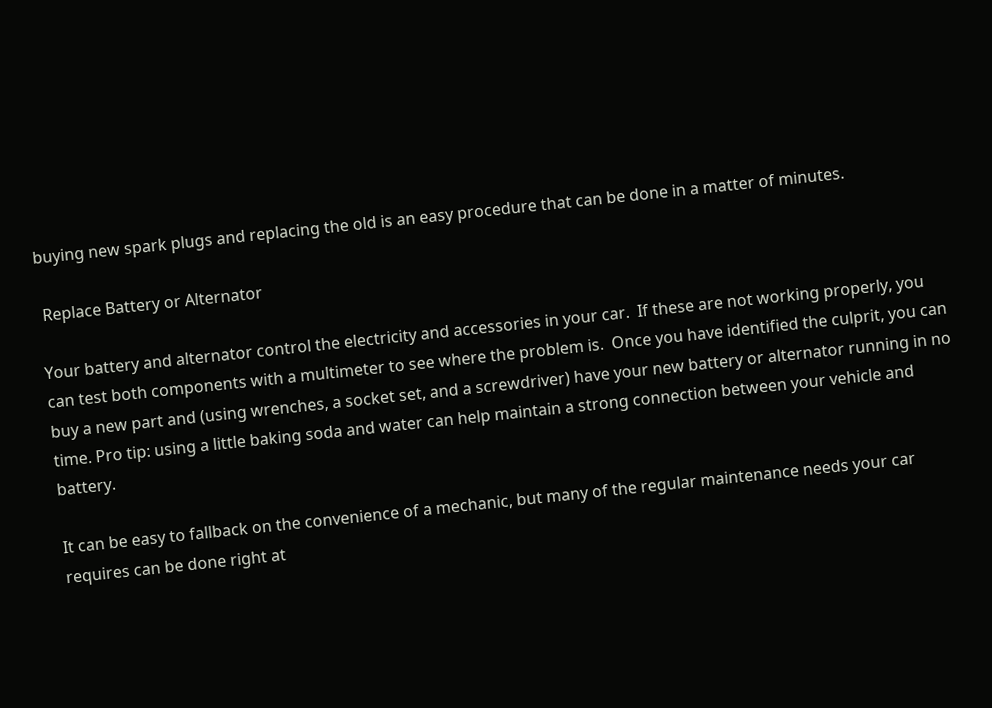buying new spark plugs and replacing the old is an easy procedure that can be done in a matter of minutes.

 Replace Battery or Alternator

Your battery and alternator control the electricity and accessories in your car.  If these are not working properly, you can test both components with a multimeter to see where the problem is.  Once you have identified the culprit, you can buy a new part and (using wrenches, a socket set, and a screwdriver) have your new battery or alternator running in no time. Pro tip: using a little baking soda and water can help maintain a strong connection between your vehicle and battery.

It can be easy to fallback on the convenience of a mechanic, but many of the regular maintenance needs your car requires can be done right at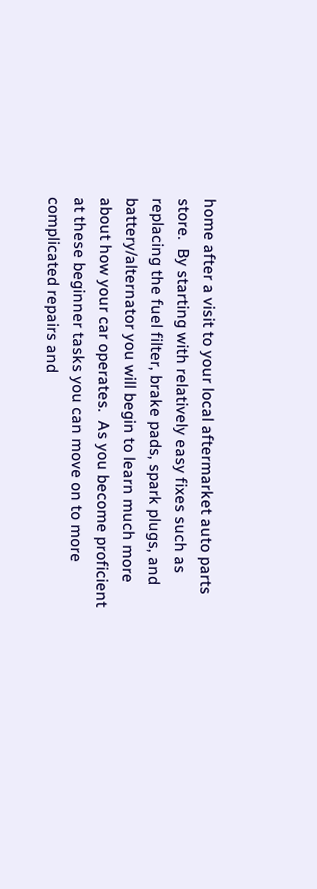home after a visit to your local aftermarket auto parts store.  By starting with relatively easy fixes such as replacing the fuel filter, brake pads, spark plugs, and battery/alternator you will begin to learn much more about how your car operates.  As you become proficient at these beginner tasks you can move on to more complicated repairs and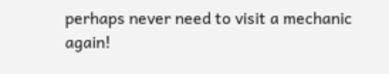perhaps never need to visit a mechanic again!